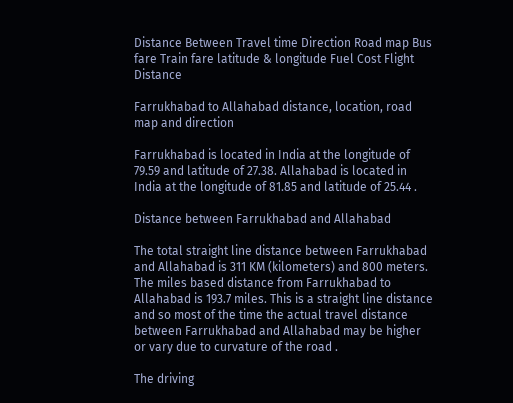Distance Between Travel time Direction Road map Bus fare Train fare latitude & longitude Fuel Cost Flight Distance

Farrukhabad to Allahabad distance, location, road map and direction

Farrukhabad is located in India at the longitude of 79.59 and latitude of 27.38. Allahabad is located in India at the longitude of 81.85 and latitude of 25.44 .

Distance between Farrukhabad and Allahabad

The total straight line distance between Farrukhabad and Allahabad is 311 KM (kilometers) and 800 meters. The miles based distance from Farrukhabad to Allahabad is 193.7 miles. This is a straight line distance and so most of the time the actual travel distance between Farrukhabad and Allahabad may be higher or vary due to curvature of the road .

The driving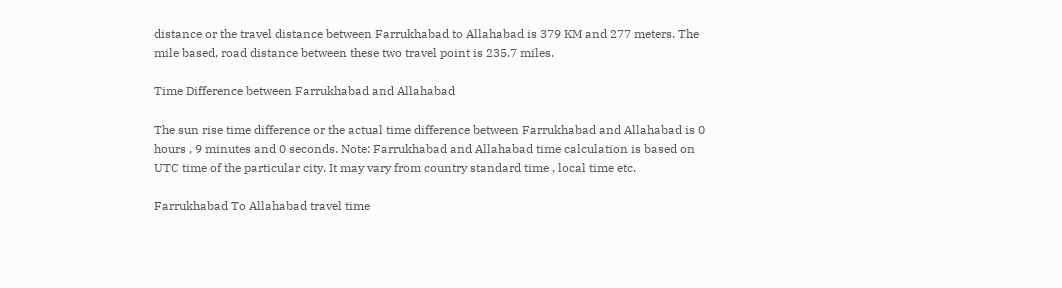distance or the travel distance between Farrukhabad to Allahabad is 379 KM and 277 meters. The mile based, road distance between these two travel point is 235.7 miles.

Time Difference between Farrukhabad and Allahabad

The sun rise time difference or the actual time difference between Farrukhabad and Allahabad is 0 hours , 9 minutes and 0 seconds. Note: Farrukhabad and Allahabad time calculation is based on UTC time of the particular city. It may vary from country standard time , local time etc.

Farrukhabad To Allahabad travel time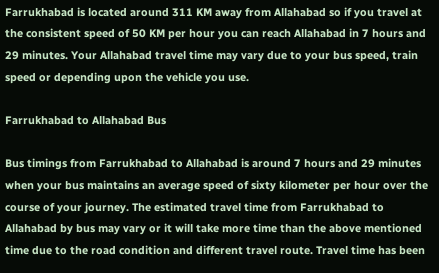Farrukhabad is located around 311 KM away from Allahabad so if you travel at the consistent speed of 50 KM per hour you can reach Allahabad in 7 hours and 29 minutes. Your Allahabad travel time may vary due to your bus speed, train speed or depending upon the vehicle you use.

Farrukhabad to Allahabad Bus

Bus timings from Farrukhabad to Allahabad is around 7 hours and 29 minutes when your bus maintains an average speed of sixty kilometer per hour over the course of your journey. The estimated travel time from Farrukhabad to Allahabad by bus may vary or it will take more time than the above mentioned time due to the road condition and different travel route. Travel time has been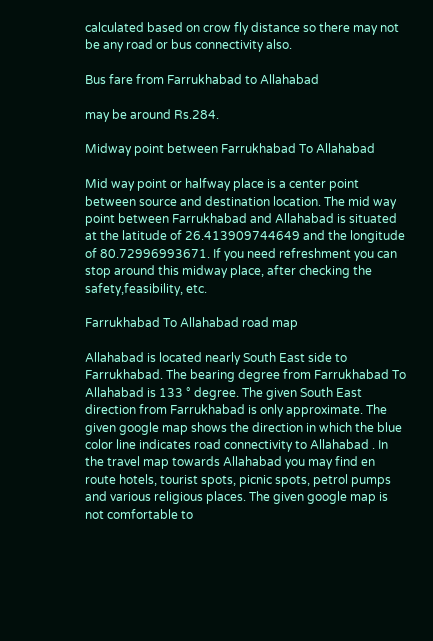calculated based on crow fly distance so there may not be any road or bus connectivity also.

Bus fare from Farrukhabad to Allahabad

may be around Rs.284.

Midway point between Farrukhabad To Allahabad

Mid way point or halfway place is a center point between source and destination location. The mid way point between Farrukhabad and Allahabad is situated at the latitude of 26.413909744649 and the longitude of 80.72996993671. If you need refreshment you can stop around this midway place, after checking the safety,feasibility, etc.

Farrukhabad To Allahabad road map

Allahabad is located nearly South East side to Farrukhabad. The bearing degree from Farrukhabad To Allahabad is 133 ° degree. The given South East direction from Farrukhabad is only approximate. The given google map shows the direction in which the blue color line indicates road connectivity to Allahabad . In the travel map towards Allahabad you may find en route hotels, tourist spots, picnic spots, petrol pumps and various religious places. The given google map is not comfortable to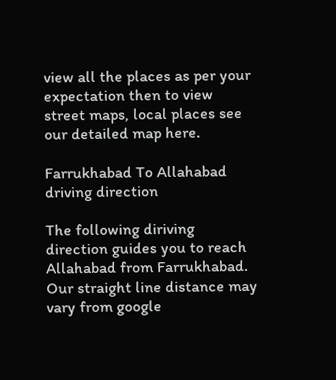view all the places as per your expectation then to view street maps, local places see our detailed map here.

Farrukhabad To Allahabad driving direction

The following diriving direction guides you to reach Allahabad from Farrukhabad. Our straight line distance may vary from google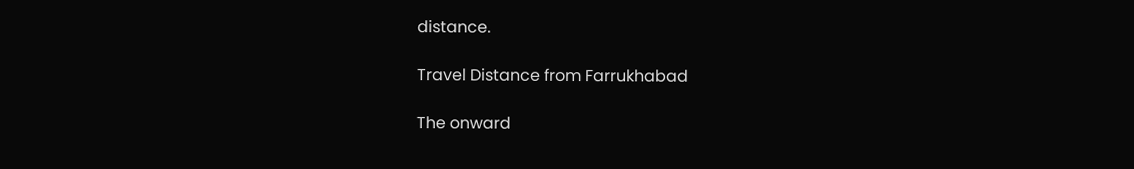distance.

Travel Distance from Farrukhabad

The onward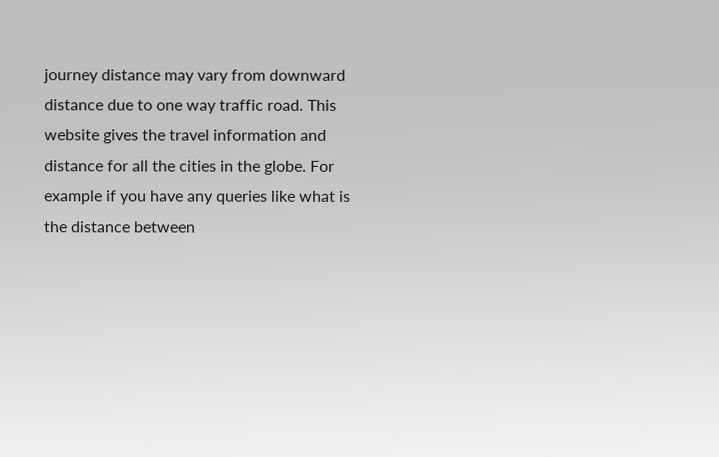journey distance may vary from downward distance due to one way traffic road. This website gives the travel information and distance for all the cities in the globe. For example if you have any queries like what is the distance between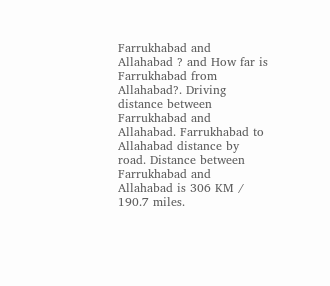Farrukhabad and Allahabad ? and How far is Farrukhabad from Allahabad?. Driving distance between Farrukhabad and Allahabad. Farrukhabad to Allahabad distance by road. Distance between Farrukhabad and Allahabad is 306 KM / 190.7 miles.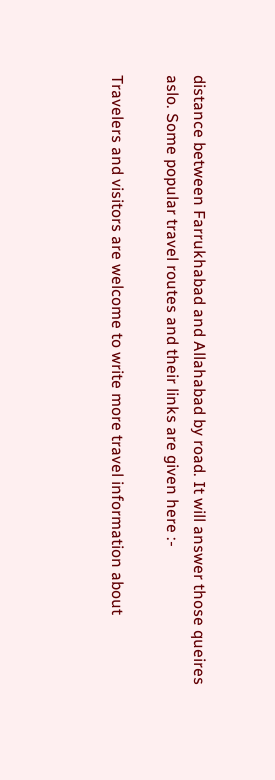distance between Farrukhabad and Allahabad by road. It will answer those queires aslo. Some popular travel routes and their links are given here :-

Travelers and visitors are welcome to write more travel information about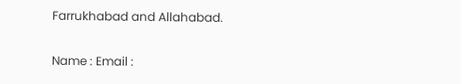Farrukhabad and Allahabad.

Name : Email :